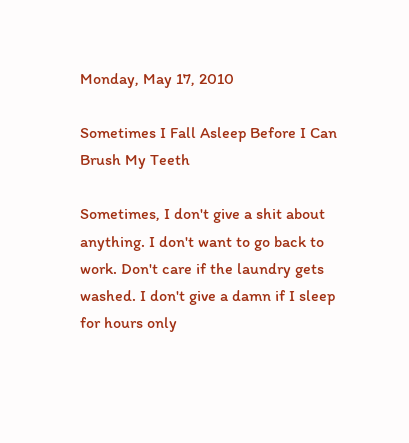Monday, May 17, 2010

Sometimes I Fall Asleep Before I Can Brush My Teeth

Sometimes, I don't give a shit about anything. I don't want to go back to work. Don't care if the laundry gets washed. I don't give a damn if I sleep for hours only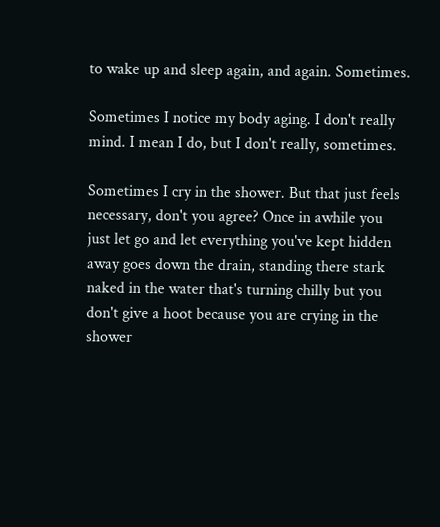to wake up and sleep again, and again. Sometimes.

Sometimes I notice my body aging. I don't really mind. I mean I do, but I don't really, sometimes.

Sometimes I cry in the shower. But that just feels necessary, don't you agree? Once in awhile you just let go and let everything you've kept hidden away goes down the drain, standing there stark naked in the water that's turning chilly but you don't give a hoot because you are crying in the shower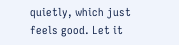quietly, which just feels good. Let it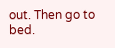out. Then go to bed.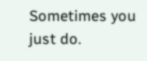Sometimes you just do.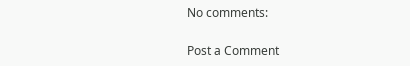No comments:

Post a Comment